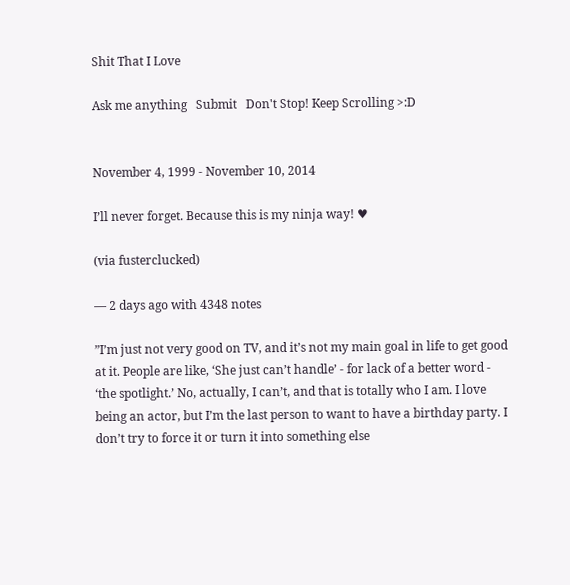Shit That I Love

Ask me anything   Submit   Don't Stop! Keep Scrolling >:D


November 4, 1999 - November 10, 2014

I’ll never forget. Because this is my ninja way! ♥

(via fusterclucked)

— 2 days ago with 4348 notes

”I’m just not very good on TV, and it’s not my main goal in life to get good at it. People are like, ‘She just can’t handle’ - for lack of a better word - ‘the spotlight.’ No, actually, I can’t, and that is totally who I am. I love being an actor, but I’m the last person to want to have a birthday party. I don’t try to force it or turn it into something else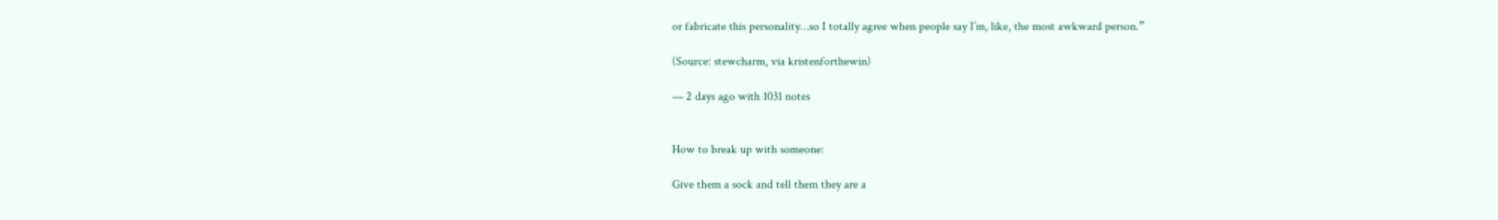or fabricate this personality…so I totally agree when people say I’m, like, the most awkward person.”

(Source: stewcharm, via kristenforthewin)

— 2 days ago with 1031 notes


How to break up with someone:

Give them a sock and tell them they are a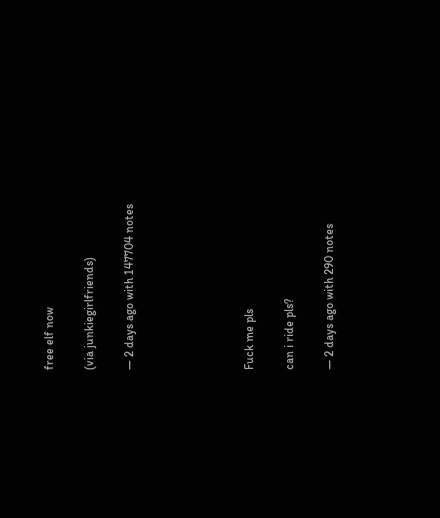free elf now

(via junkiegirlfriends)

— 2 days ago with 147704 notes





Fuck me pls

can i ride pls?

— 2 days ago with 290 notes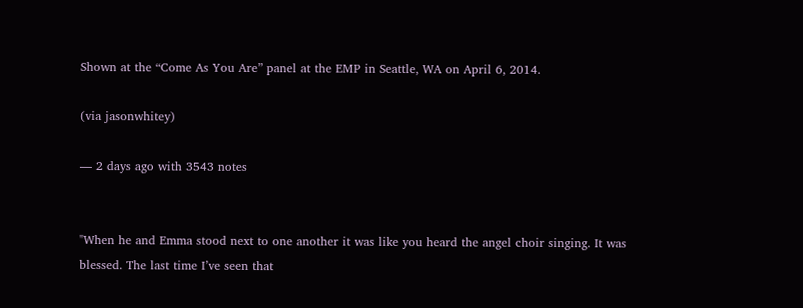Shown at the “Come As You Are” panel at the EMP in Seattle, WA on April 6, 2014.

(via jasonwhitey)

— 2 days ago with 3543 notes


"When he and Emma stood next to one another it was like you heard the angel choir singing. It was blessed. The last time I’ve seen that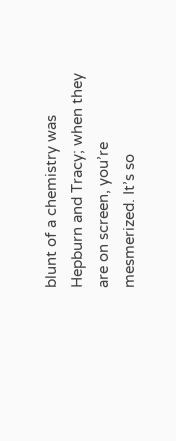blunt of a chemistry was Hepburn and Tracy; when they are on screen, you’re mesmerized. It’s so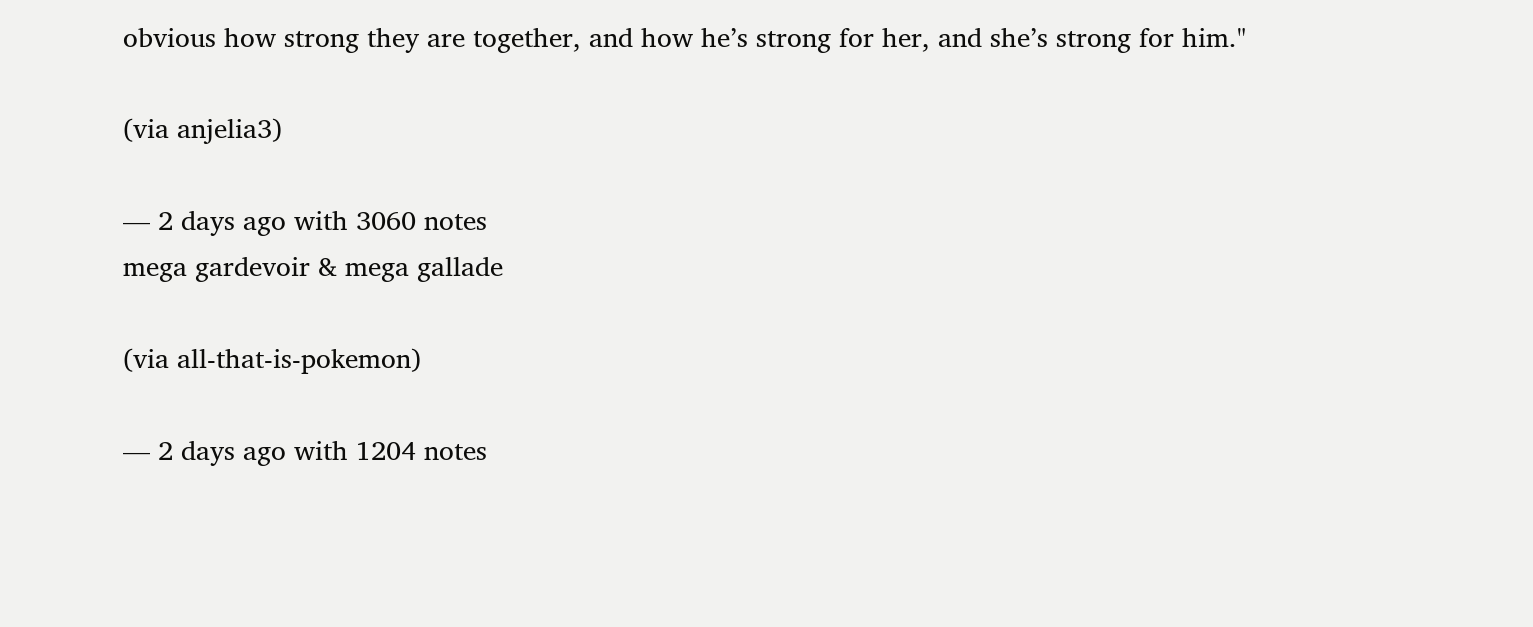obvious how strong they are together, and how he’s strong for her, and she’s strong for him."

(via anjelia3)

— 2 days ago with 3060 notes
mega gardevoir & mega gallade

(via all-that-is-pokemon)

— 2 days ago with 1204 notes